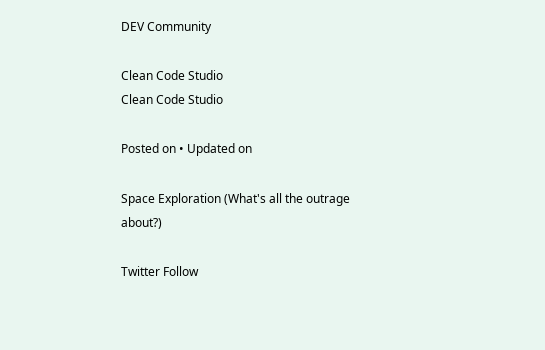DEV Community

Clean Code Studio
Clean Code Studio

Posted on • Updated on

Space Exploration (What's all the outrage about?)

Twitter Follow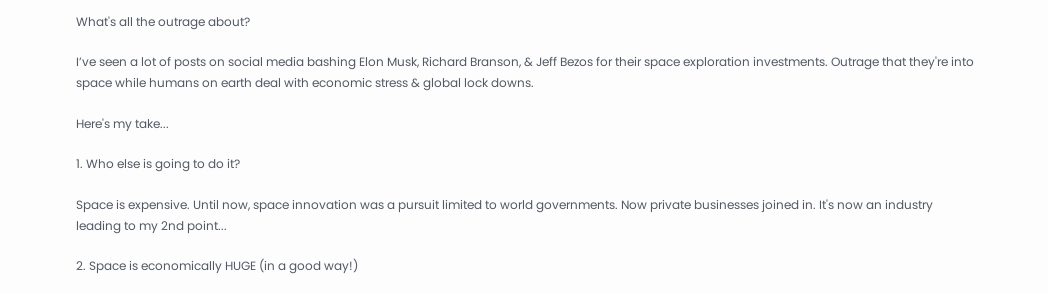What's all the outrage about?

I’ve seen a lot of posts on social media bashing Elon Musk, Richard Branson, & Jeff Bezos for their space exploration investments. Outrage that they're into space while humans on earth deal with economic stress & global lock downs.

Here's my take...

1. Who else is going to do it?

Space is expensive. Until now, space innovation was a pursuit limited to world governments. Now private businesses joined in. It's now an industry leading to my 2nd point...

2. Space is economically HUGE (in a good way!)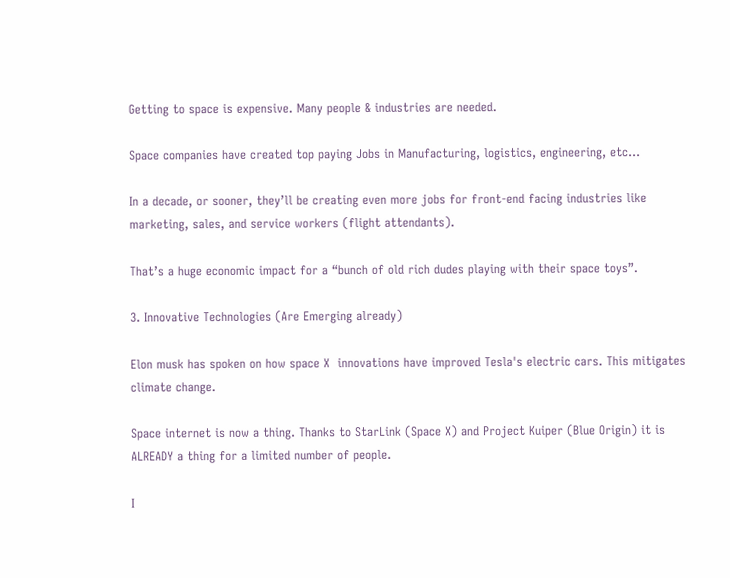Getting to space is expensive. Many people & industries are needed.

Space companies have created top paying Jobs in Manufacturing, logistics, engineering, etc…

In a decade, or sooner, they’ll be creating even more jobs for front-end facing industries like marketing, sales, and service workers (flight attendants).

That’s a huge economic impact for a “bunch of old rich dudes playing with their space toys”.

3. Innovative Technologies (Are Emerging already)

Elon musk has spoken on how space X  innovations have improved Tesla's electric cars. This mitigates climate change.

Space internet is now a thing. Thanks to StarLink (Space X) and Project Kuiper (Blue Origin) it is ALREADY a thing for a limited number of people.

I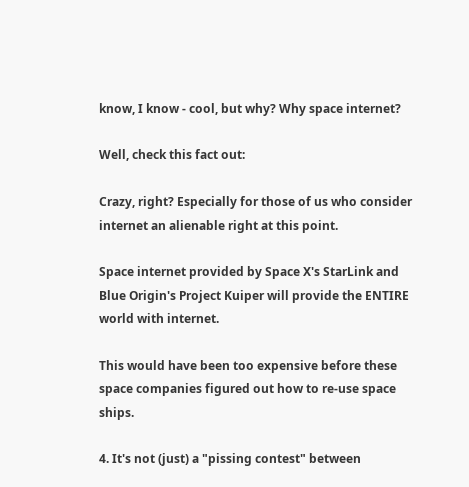know, I know - cool, but why? Why space internet?

Well, check this fact out:

Crazy, right? Especially for those of us who consider internet an alienable right at this point.

Space internet provided by Space X's StarLink and Blue Origin's Project Kuiper will provide the ENTIRE world with internet.

This would have been too expensive before these space companies figured out how to re-use space ships.

4. It's not (just) a "pissing contest" between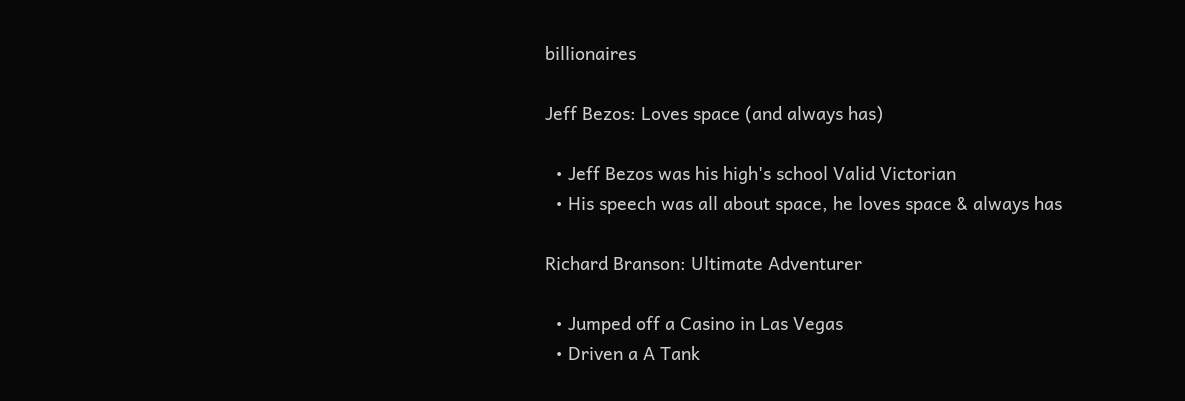billionaires

Jeff Bezos: Loves space (and always has)

  • Jeff Bezos was his high's school Valid Victorian
  • His speech was all about space, he loves space & always has

Richard Branson: Ultimate Adventurer

  • Jumped off a Casino in Las Vegas
  • Driven a A Tank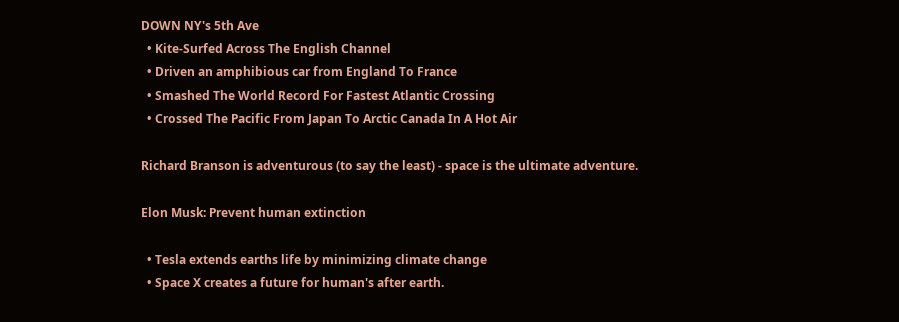DOWN NY's 5th Ave
  • Kite-Surfed Across The English Channel
  • Driven an amphibious car from England To France
  • Smashed The World Record For Fastest Atlantic Crossing
  • Crossed The Pacific From Japan To Arctic Canada In A Hot Air

Richard Branson is adventurous (to say the least) - space is the ultimate adventure.

Elon Musk: Prevent human extinction

  • Tesla extends earths life by minimizing climate change
  • Space X creates a future for human's after earth.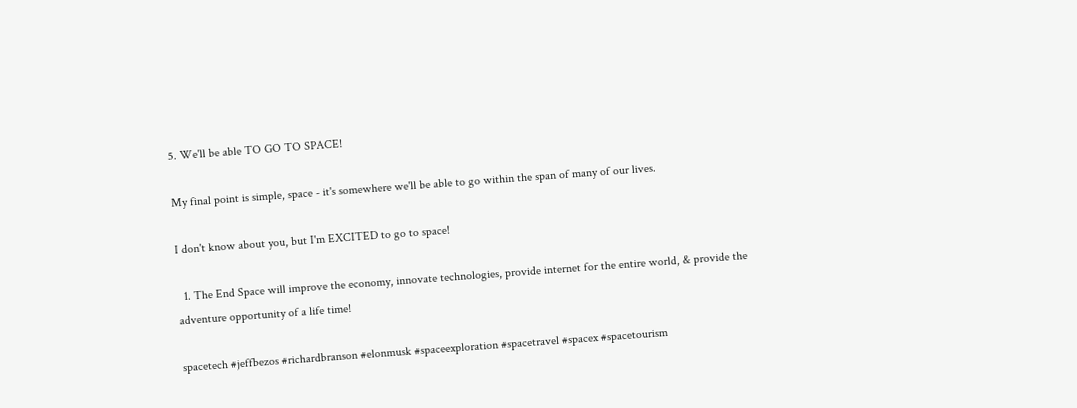5. We'll be able TO GO TO SPACE!

My final point is simple, space - it's somewhere we'll be able to go within the span of many of our lives.

I don't know about you, but I'm EXCITED to go to space!

  1. The End Space will improve the economy, innovate technologies, provide internet for the entire world, & provide the adventure opportunity of a life time!

spacetech #jeffbezos #richardbranson #elonmusk #spaceexploration #spacetravel #spacex #spacetourism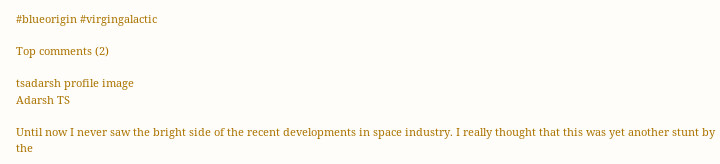#blueorigin #virgingalactic

Top comments (2)

tsadarsh profile image
Adarsh TS

Until now I never saw the bright side of the recent developments in space industry. I really thought that this was yet another stunt by the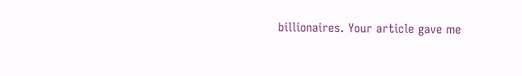billionaires. Your article gave me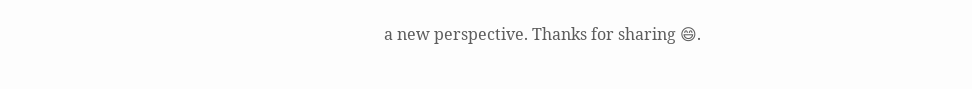a new perspective. Thanks for sharing 😄.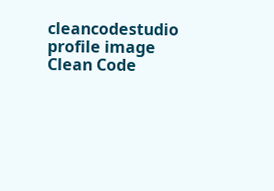cleancodestudio profile image
Clean Code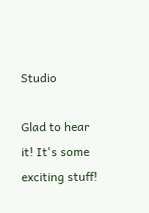Studio

Glad to hear it! It's some exciting stuff!